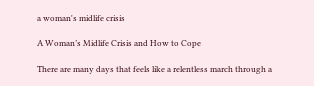a woman's midlife crisis

A Woman’s Midlife Crisis and How to Cope

There are many days that feels like a relentless march through a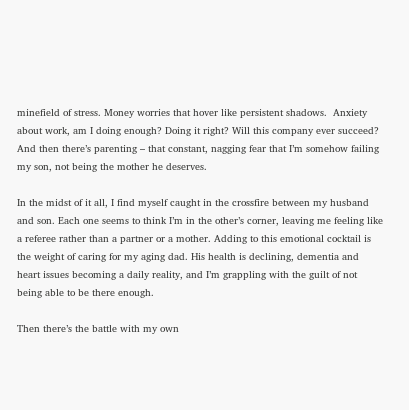minefield of stress. Money worries that hover like persistent shadows.  Anxiety about work, am I doing enough? Doing it right? Will this company ever succeed? And then there’s parenting – that constant, nagging fear that I’m somehow failing my son, not being the mother he deserves.

In the midst of it all, I find myself caught in the crossfire between my husband and son. Each one seems to think I’m in the other’s corner, leaving me feeling like a referee rather than a partner or a mother. Adding to this emotional cocktail is the weight of caring for my aging dad. His health is declining, dementia and heart issues becoming a daily reality, and I’m grappling with the guilt of not being able to be there enough.

Then there’s the battle with my own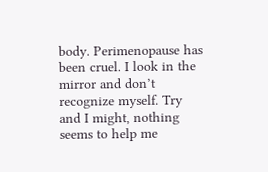body. Perimenopause has been cruel. I look in the mirror and don’t recognize myself. Try and I might, nothing seems to help me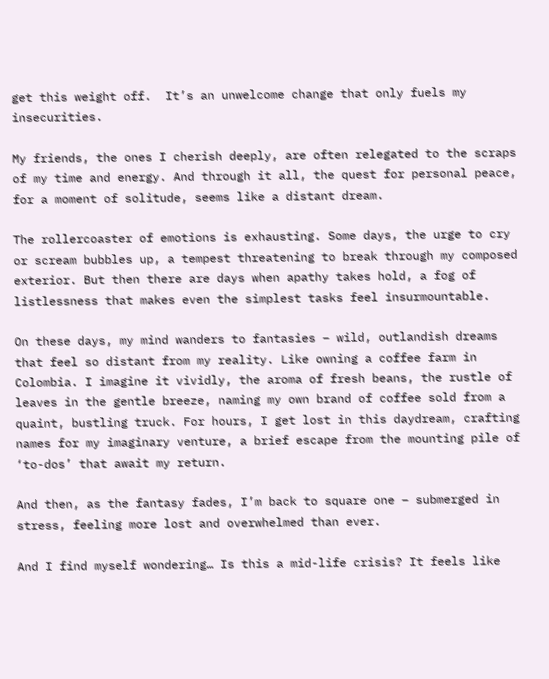get this weight off.  It’s an unwelcome change that only fuels my insecurities.

My friends, the ones I cherish deeply, are often relegated to the scraps of my time and energy. And through it all, the quest for personal peace, for a moment of solitude, seems like a distant dream.

The rollercoaster of emotions is exhausting. Some days, the urge to cry or scream bubbles up, a tempest threatening to break through my composed exterior. But then there are days when apathy takes hold, a fog of listlessness that makes even the simplest tasks feel insurmountable.

On these days, my mind wanders to fantasies – wild, outlandish dreams that feel so distant from my reality. Like owning a coffee farm in Colombia. I imagine it vividly, the aroma of fresh beans, the rustle of leaves in the gentle breeze, naming my own brand of coffee sold from a quaint, bustling truck. For hours, I get lost in this daydream, crafting names for my imaginary venture, a brief escape from the mounting pile of ‘to-dos’ that await my return.

And then, as the fantasy fades, I’m back to square one – submerged in stress, feeling more lost and overwhelmed than ever.

And I find myself wondering… Is this a mid-life crisis? It feels like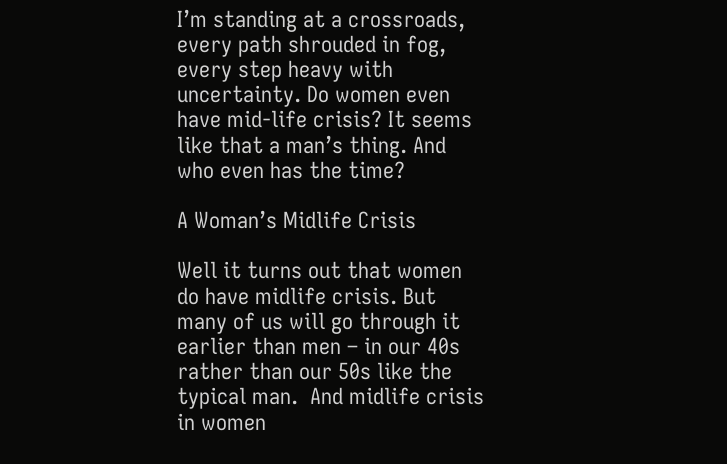I’m standing at a crossroads, every path shrouded in fog, every step heavy with uncertainty. Do women even have mid-life crisis? It seems like that a man’s thing. And who even has the time?

A Woman’s Midlife Crisis

Well it turns out that women do have midlife crisis. But many of us will go through it earlier than men – in our 40s rather than our 50s like the typical man.  And midlife crisis in women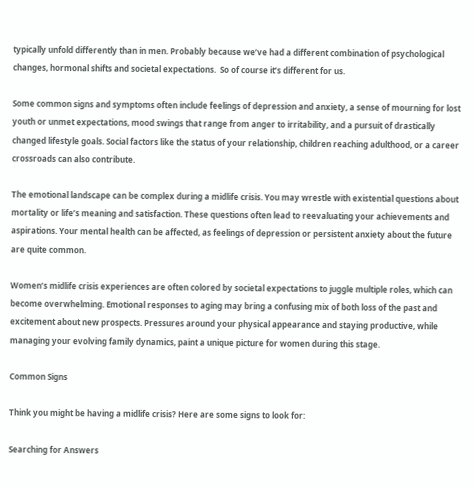typically unfold differently than in men. Probably because we’ve had a different combination of psychological changes, hormonal shifts and societal expectations.  So of course it’s different for us.

Some common signs and symptoms often include feelings of depression and anxiety, a sense of mourning for lost youth or unmet expectations, mood swings that range from anger to irritability, and a pursuit of drastically changed lifestyle goals. Social factors like the status of your relationship, children reaching adulthood, or a career crossroads can also contribute.

The emotional landscape can be complex during a midlife crisis. You may wrestle with existential questions about mortality or life’s meaning and satisfaction. These questions often lead to reevaluating your achievements and aspirations. Your mental health can be affected, as feelings of depression or persistent anxiety about the future are quite common.

Women’s midlife crisis experiences are often colored by societal expectations to juggle multiple roles, which can become overwhelming. Emotional responses to aging may bring a confusing mix of both loss of the past and excitement about new prospects. Pressures around your physical appearance and staying productive, while managing your evolving family dynamics, paint a unique picture for women during this stage.

Common Signs

Think you might be having a midlife crisis? Here are some signs to look for:

Searching for Answers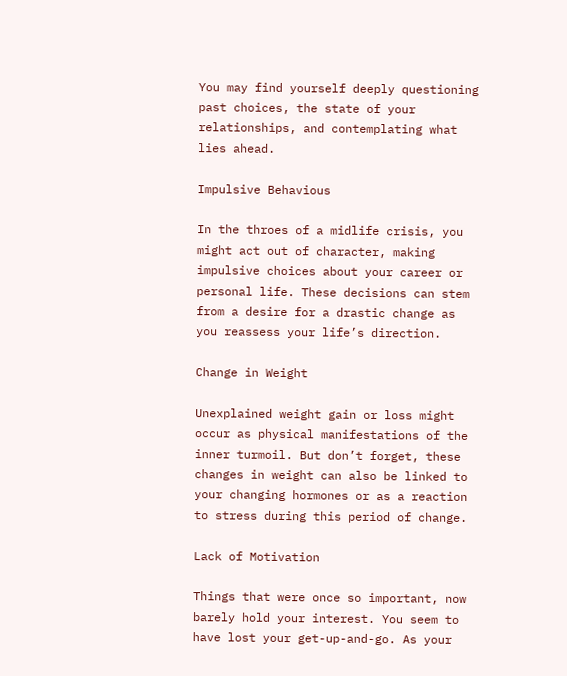You may find yourself deeply questioning past choices, the state of your relationships, and contemplating what lies ahead.

Impulsive Behavious

In the throes of a midlife crisis, you might act out of character, making impulsive choices about your career or personal life. These decisions can stem from a desire for a drastic change as you reassess your life’s direction.

Change in Weight

Unexplained weight gain or loss might occur as physical manifestations of the inner turmoil. But don’t forget, these changes in weight can also be linked to your changing hormones or as a reaction to stress during this period of change.

Lack of Motivation

Things that were once so important, now barely hold your interest. You seem to have lost your get-up-and-go. As your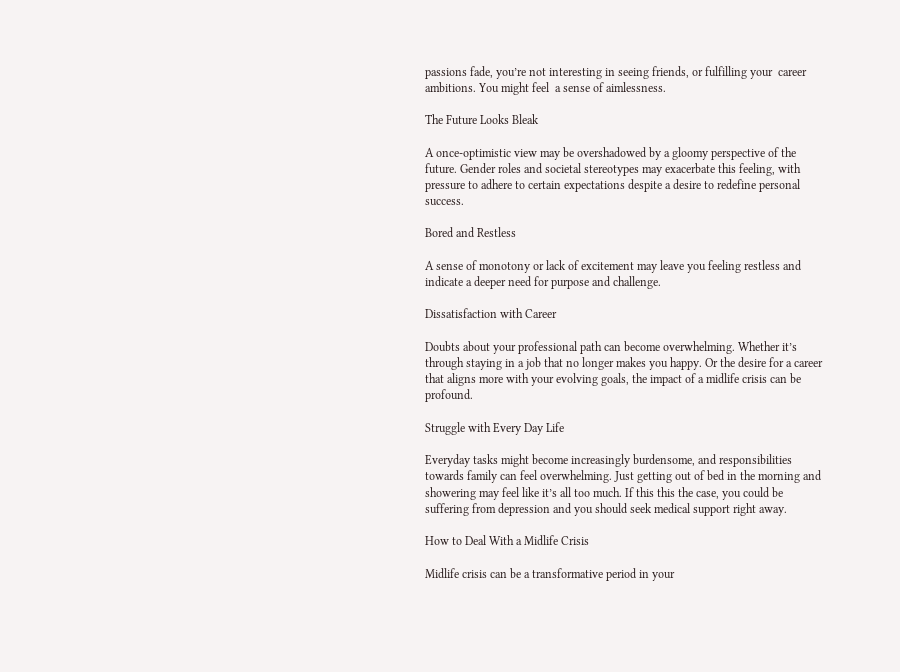passions fade, you’re not interesting in seeing friends, or fulfilling your  career ambitions. You might feel  a sense of aimlessness.

The Future Looks Bleak

A once-optimistic view may be overshadowed by a gloomy perspective of the future. Gender roles and societal stereotypes may exacerbate this feeling, with pressure to adhere to certain expectations despite a desire to redefine personal success.

Bored and Restless

A sense of monotony or lack of excitement may leave you feeling restless and indicate a deeper need for purpose and challenge.

Dissatisfaction with Career

Doubts about your professional path can become overwhelming. Whether it’s through staying in a job that no longer makes you happy. Or the desire for a career that aligns more with your evolving goals, the impact of a midlife crisis can be profound.

Struggle with Every Day Life

Everyday tasks might become increasingly burdensome, and responsibilities towards family can feel overwhelming. Just getting out of bed in the morning and showering may feel like it’s all too much. If this this the case, you could be suffering from depression and you should seek medical support right away.

How to Deal With a Midlife Crisis

Midlife crisis can be a transformative period in your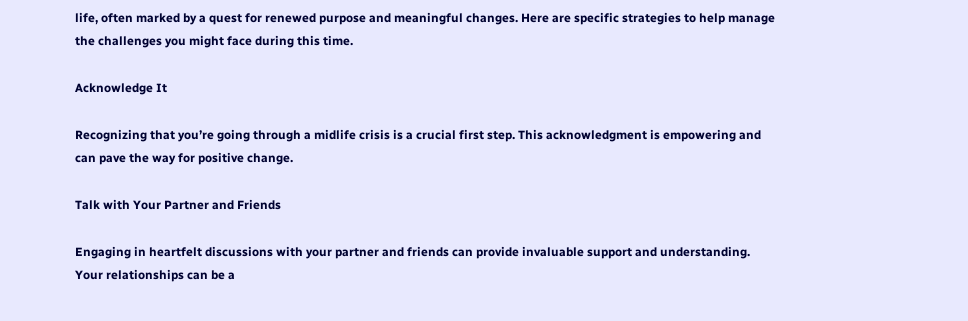life, often marked by a quest for renewed purpose and meaningful changes. Here are specific strategies to help manage the challenges you might face during this time.

Acknowledge It

Recognizing that you’re going through a midlife crisis is a crucial first step. This acknowledgment is empowering and can pave the way for positive change.

Talk with Your Partner and Friends

Engaging in heartfelt discussions with your partner and friends can provide invaluable support and understanding. Your relationships can be a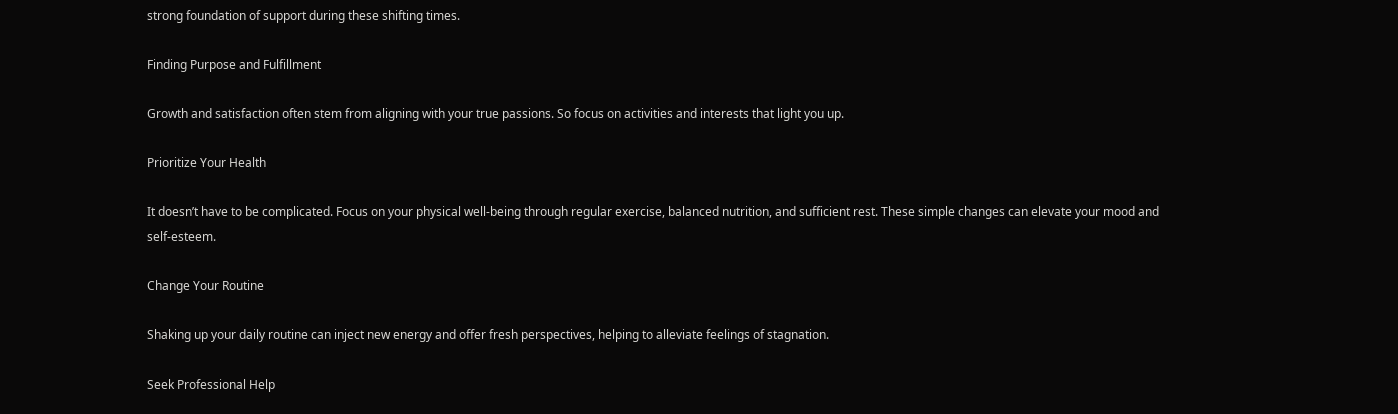strong foundation of support during these shifting times.

Finding Purpose and Fulfillment

Growth and satisfaction often stem from aligning with your true passions. So focus on activities and interests that light you up.

Prioritize Your Health

It doesn’t have to be complicated. Focus on your physical well-being through regular exercise, balanced nutrition, and sufficient rest. These simple changes can elevate your mood and self-esteem.

Change Your Routine

Shaking up your daily routine can inject new energy and offer fresh perspectives, helping to alleviate feelings of stagnation.

Seek Professional Help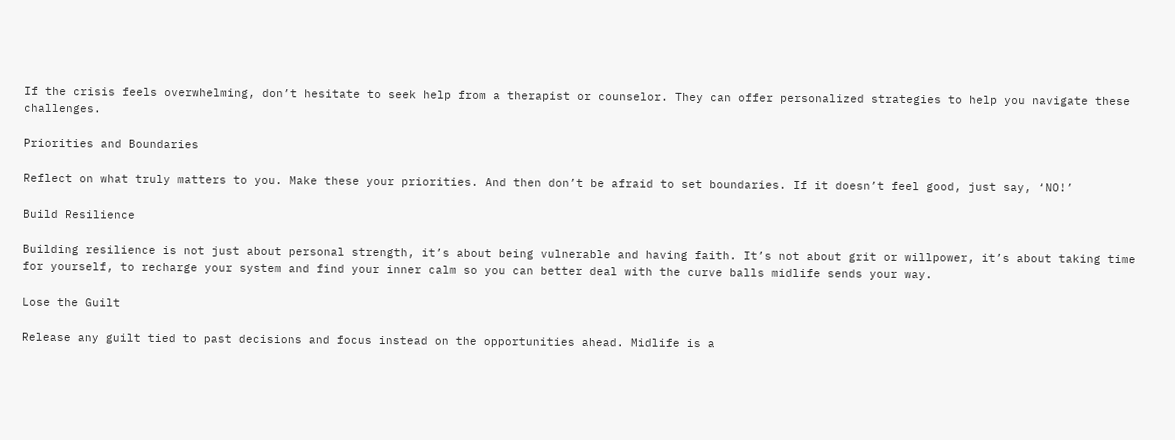If the crisis feels overwhelming, don’t hesitate to seek help from a therapist or counselor. They can offer personalized strategies to help you navigate these challenges.

Priorities and Boundaries

Reflect on what truly matters to you. Make these your priorities. And then don’t be afraid to set boundaries. If it doesn’t feel good, just say, ‘NO!’

Build Resilience

Building resilience is not just about personal strength, it’s about being vulnerable and having faith. It’s not about grit or willpower, it’s about taking time for yourself, to recharge your system and find your inner calm so you can better deal with the curve balls midlife sends your way.

Lose the Guilt

Release any guilt tied to past decisions and focus instead on the opportunities ahead. Midlife is a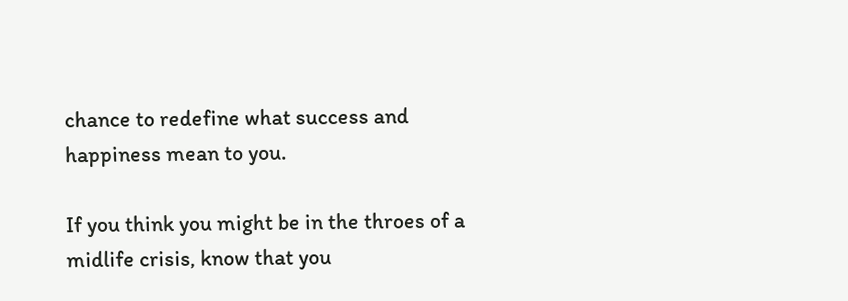chance to redefine what success and happiness mean to you.

If you think you might be in the throes of a midlife crisis, know that you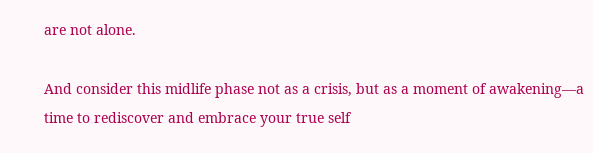are not alone.

And consider this midlife phase not as a crisis, but as a moment of awakening—a time to rediscover and embrace your true self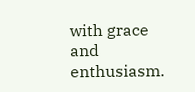with grace and enthusiasm.